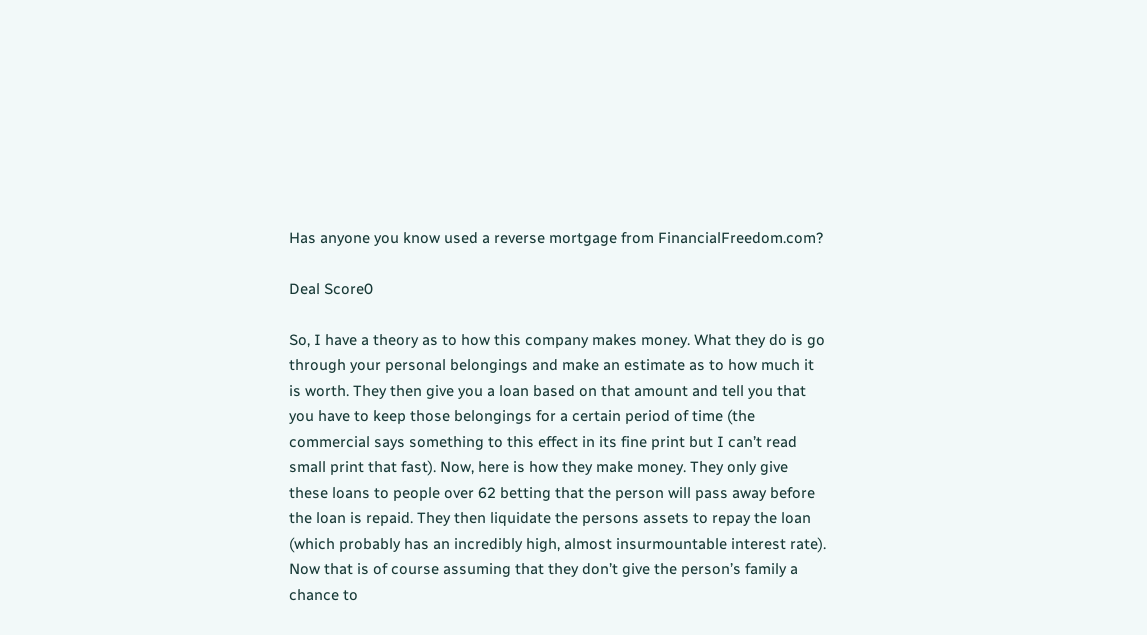Has anyone you know used a reverse mortgage from FinancialFreedom.com?

Deal Score0

So, I have a theory as to how this company makes money. What they do is go through your personal belongings and make an estimate as to how much it is worth. They then give you a loan based on that amount and tell you that you have to keep those belongings for a certain period of time (the commercial says something to this effect in its fine print but I can’t read small print that fast). Now, here is how they make money. They only give these loans to people over 62 betting that the person will pass away before the loan is repaid. They then liquidate the persons assets to repay the loan (which probably has an incredibly high, almost insurmountable interest rate). Now that is of course assuming that they don’t give the person’s family a chance to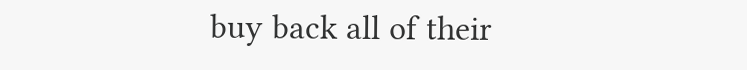buy back all of their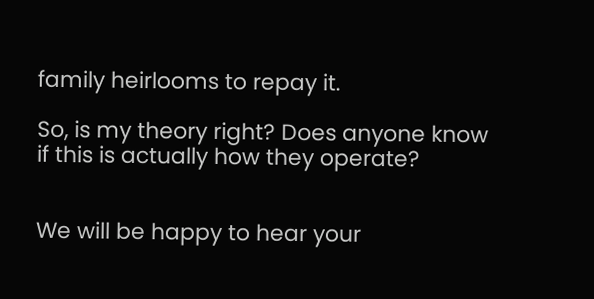family heirlooms to repay it.

So, is my theory right? Does anyone know if this is actually how they operate?


We will be happy to hear your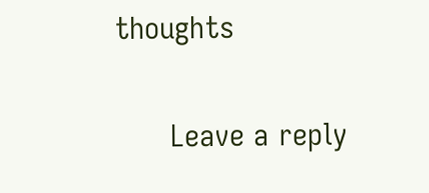thoughts

      Leave a reply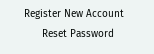Register New Account
      Reset Password